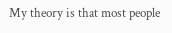My theory is that most people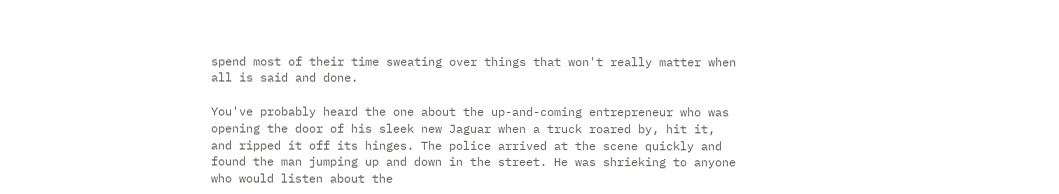spend most of their time sweating over things that won't really matter when all is said and done.

You've probably heard the one about the up-and-coming entrepreneur who was opening the door of his sleek new Jaguar when a truck roared by, hit it, and ripped it off its hinges. The police arrived at the scene quickly and found the man jumping up and down in the street. He was shrieking to anyone who would listen about the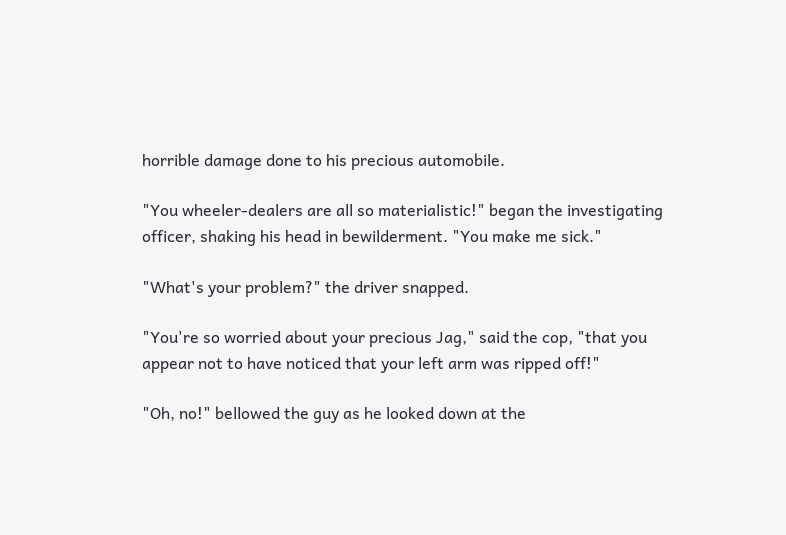horrible damage done to his precious automobile.

"You wheeler-dealers are all so materialistic!" began the investigating officer, shaking his head in bewilderment. "You make me sick."

"What's your problem?" the driver snapped.

"You're so worried about your precious Jag," said the cop, "that you appear not to have noticed that your left arm was ripped off!"

"Oh, no!" bellowed the guy as he looked down at the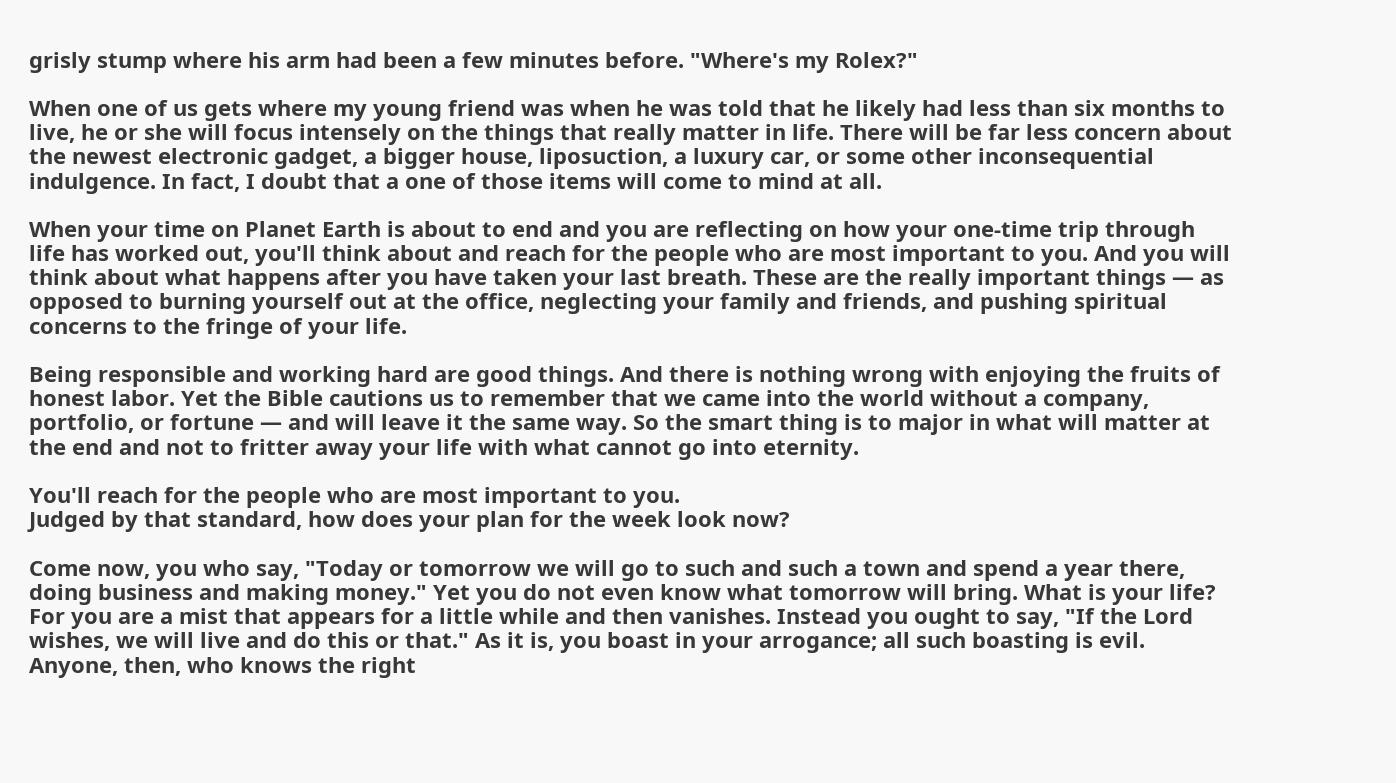grisly stump where his arm had been a few minutes before. "Where's my Rolex?"

When one of us gets where my young friend was when he was told that he likely had less than six months to live, he or she will focus intensely on the things that really matter in life. There will be far less concern about the newest electronic gadget, a bigger house, liposuction, a luxury car, or some other inconsequential indulgence. In fact, I doubt that a one of those items will come to mind at all.

When your time on Planet Earth is about to end and you are reflecting on how your one-time trip through life has worked out, you'll think about and reach for the people who are most important to you. And you will think about what happens after you have taken your last breath. These are the really important things — as opposed to burning yourself out at the office, neglecting your family and friends, and pushing spiritual concerns to the fringe of your life.

Being responsible and working hard are good things. And there is nothing wrong with enjoying the fruits of honest labor. Yet the Bible cautions us to remember that we came into the world without a company, portfolio, or fortune — and will leave it the same way. So the smart thing is to major in what will matter at the end and not to fritter away your life with what cannot go into eternity.

You'll reach for the people who are most important to you.
Judged by that standard, how does your plan for the week look now?

Come now, you who say, "Today or tomorrow we will go to such and such a town and spend a year there, doing business and making money." Yet you do not even know what tomorrow will bring. What is your life? For you are a mist that appears for a little while and then vanishes. Instead you ought to say, "If the Lord wishes, we will live and do this or that." As it is, you boast in your arrogance; all such boasting is evil. Anyone, then, who knows the right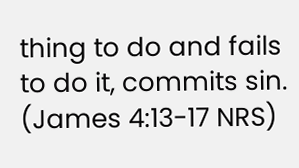thing to do and fails to do it, commits sin. (James 4:13-17 NRS)